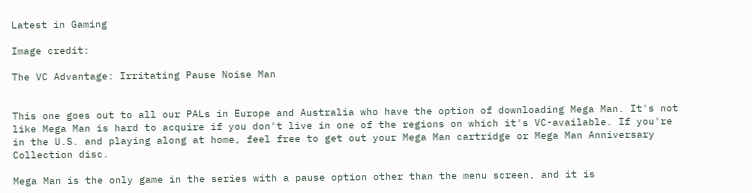Latest in Gaming

Image credit:

The VC Advantage: Irritating Pause Noise Man


This one goes out to all our PALs in Europe and Australia who have the option of downloading Mega Man. It's not like Mega Man is hard to acquire if you don't live in one of the regions on which it's VC-available. If you're in the U.S. and playing along at home, feel free to get out your Mega Man cartridge or Mega Man Anniversary Collection disc.

Mega Man is the only game in the series with a pause option other than the menu screen, and it is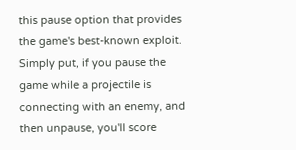this pause option that provides the game's best-known exploit. Simply put, if you pause the game while a projectile is connecting with an enemy, and then unpause, you'll score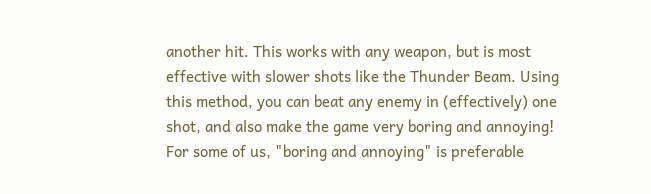another hit. This works with any weapon, but is most effective with slower shots like the Thunder Beam. Using this method, you can beat any enemy in (effectively) one shot, and also make the game very boring and annoying! For some of us, "boring and annoying" is preferable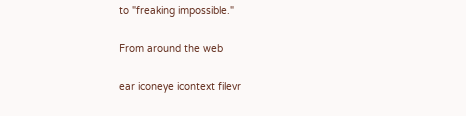to "freaking impossible."

From around the web

ear iconeye icontext filevr